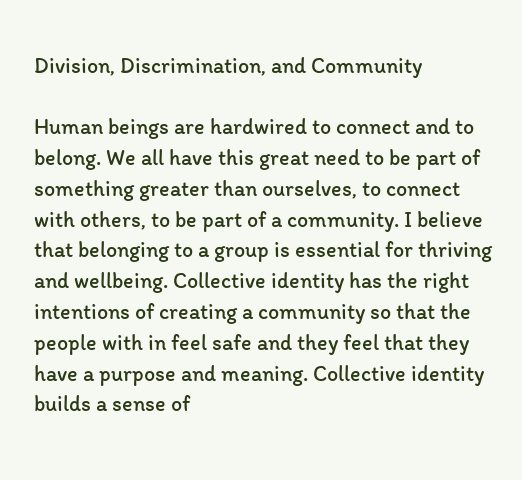Division, Discrimination, and Community

Human beings are hardwired to connect and to belong. We all have this great need to be part of something greater than ourselves, to connect with others, to be part of a community. I believe that belonging to a group is essential for thriving and wellbeing. Collective identity has the right intentions of creating a community so that the people with in feel safe and they feel that they have a purpose and meaning. Collective identity builds a sense of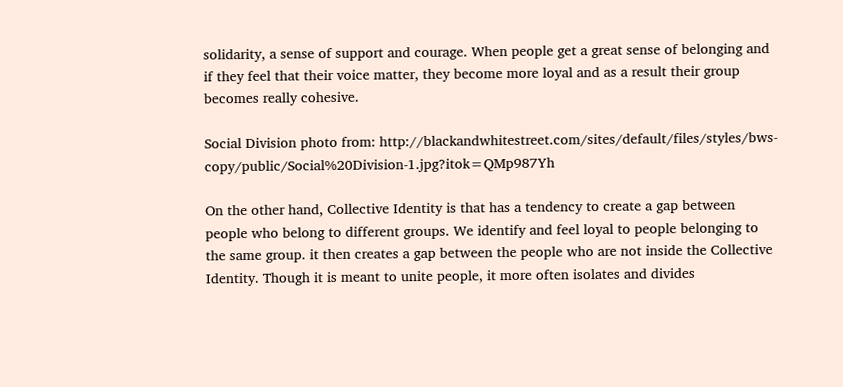solidarity, a sense of support and courage. When people get a great sense of belonging and if they feel that their voice matter, they become more loyal and as a result their group becomes really cohesive.

Social Division photo from: http://blackandwhitestreet.com/sites/default/files/styles/bws-copy/public/Social%20Division-1.jpg?itok=QMp987Yh

On the other hand, Collective Identity is that has a tendency to create a gap between people who belong to different groups. We identify and feel loyal to people belonging to the same group. it then creates a gap between the people who are not inside the Collective Identity. Though it is meant to unite people, it more often isolates and divides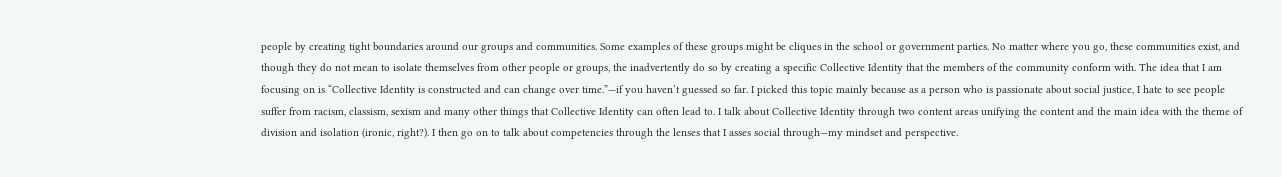people by creating tight boundaries around our groups and communities. Some examples of these groups might be cliques in the school or government parties. No matter where you go, these communities exist, and though they do not mean to isolate themselves from other people or groups, the inadvertently do so by creating a specific Collective Identity that the members of the community conform with. The idea that I am focusing on is “Collective Identity is constructed and can change over time.”—if you haven’t guessed so far. I picked this topic mainly because as a person who is passionate about social justice, I hate to see people suffer from racism, classism, sexism and many other things that Collective Identity can often lead to. I talk about Collective Identity through two content areas unifying the content and the main idea with the theme of division and isolation (ironic, right?). I then go on to talk about competencies through the lenses that I asses social through—my mindset and perspective.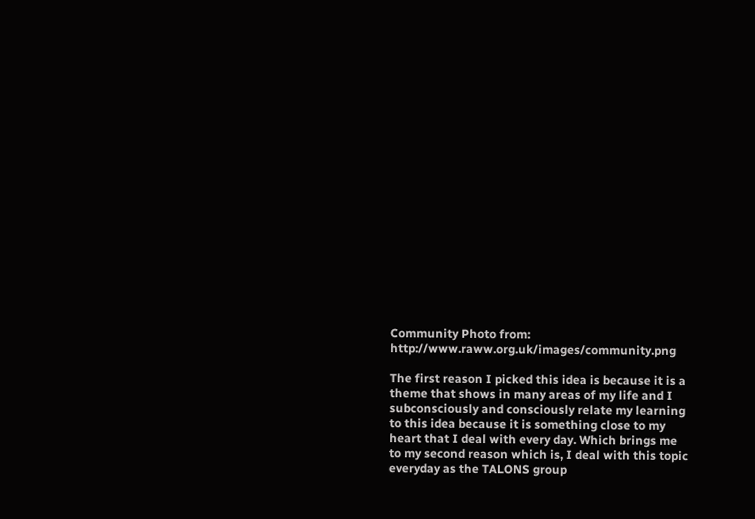Community Photo from: http://www.raww.org.uk/images/community.png

The first reason I picked this idea is because it is a theme that shows in many areas of my life and I subconsciously and consciously relate my learning to this idea because it is something close to my heart that I deal with every day. Which brings me to my second reason which is, I deal with this topic everyday as the TALONS group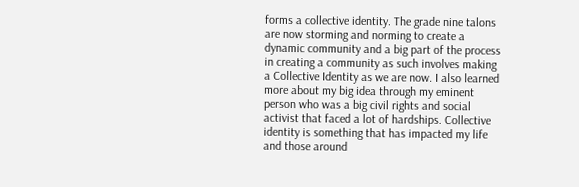forms a collective identity. The grade nine talons are now storming and norming to create a dynamic community and a big part of the process in creating a community as such involves making a Collective Identity as we are now. I also learned more about my big idea through my eminent person who was a big civil rights and social activist that faced a lot of hardships. Collective identity is something that has impacted my life and those around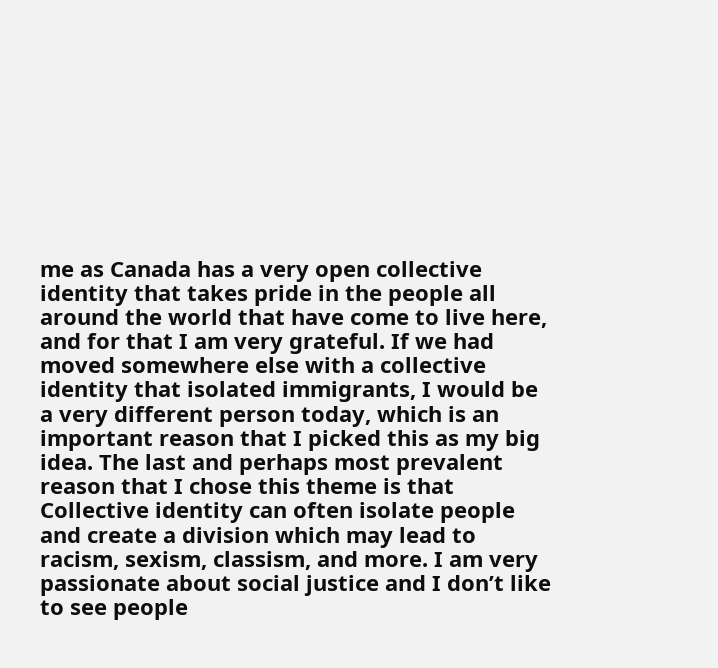me as Canada has a very open collective identity that takes pride in the people all around the world that have come to live here, and for that I am very grateful. If we had moved somewhere else with a collective identity that isolated immigrants, I would be a very different person today, which is an important reason that I picked this as my big idea. The last and perhaps most prevalent reason that I chose this theme is that Collective identity can often isolate people and create a division which may lead to racism, sexism, classism, and more. I am very passionate about social justice and I don’t like to see people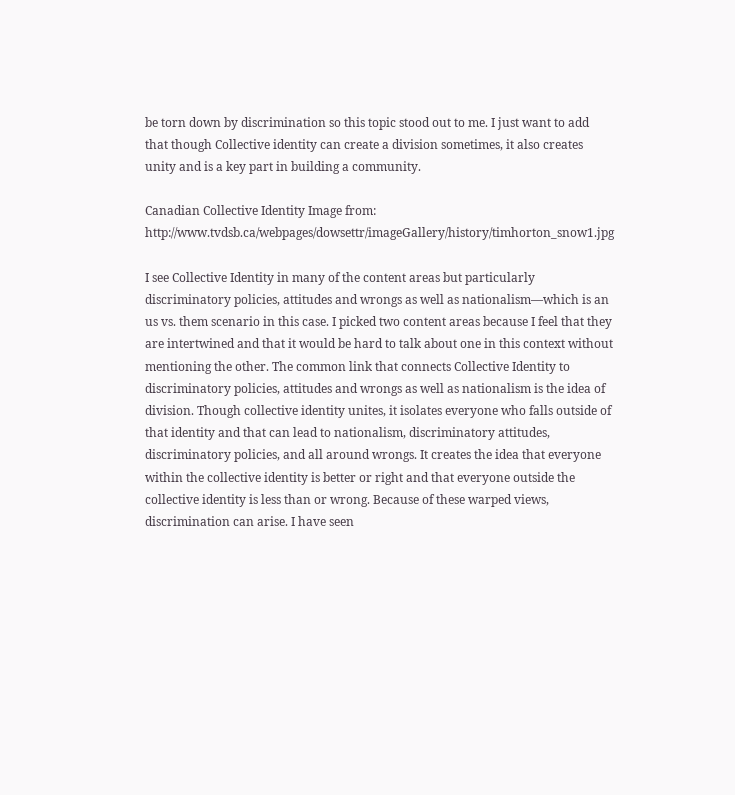be torn down by discrimination so this topic stood out to me. I just want to add that though Collective identity can create a division sometimes, it also creates unity and is a key part in building a community.

Canadian Collective Identity Image from: http://www.tvdsb.ca/webpages/dowsettr/imageGallery/history/timhorton_snow1.jpg

I see Collective Identity in many of the content areas but particularly discriminatory policies, attitudes and wrongs as well as nationalism—which is an us vs. them scenario in this case. I picked two content areas because I feel that they are intertwined and that it would be hard to talk about one in this context without mentioning the other. The common link that connects Collective Identity to discriminatory policies, attitudes and wrongs as well as nationalism is the idea of division. Though collective identity unites, it isolates everyone who falls outside of that identity and that can lead to nationalism, discriminatory attitudes, discriminatory policies, and all around wrongs. It creates the idea that everyone within the collective identity is better or right and that everyone outside the collective identity is less than or wrong. Because of these warped views, discrimination can arise. I have seen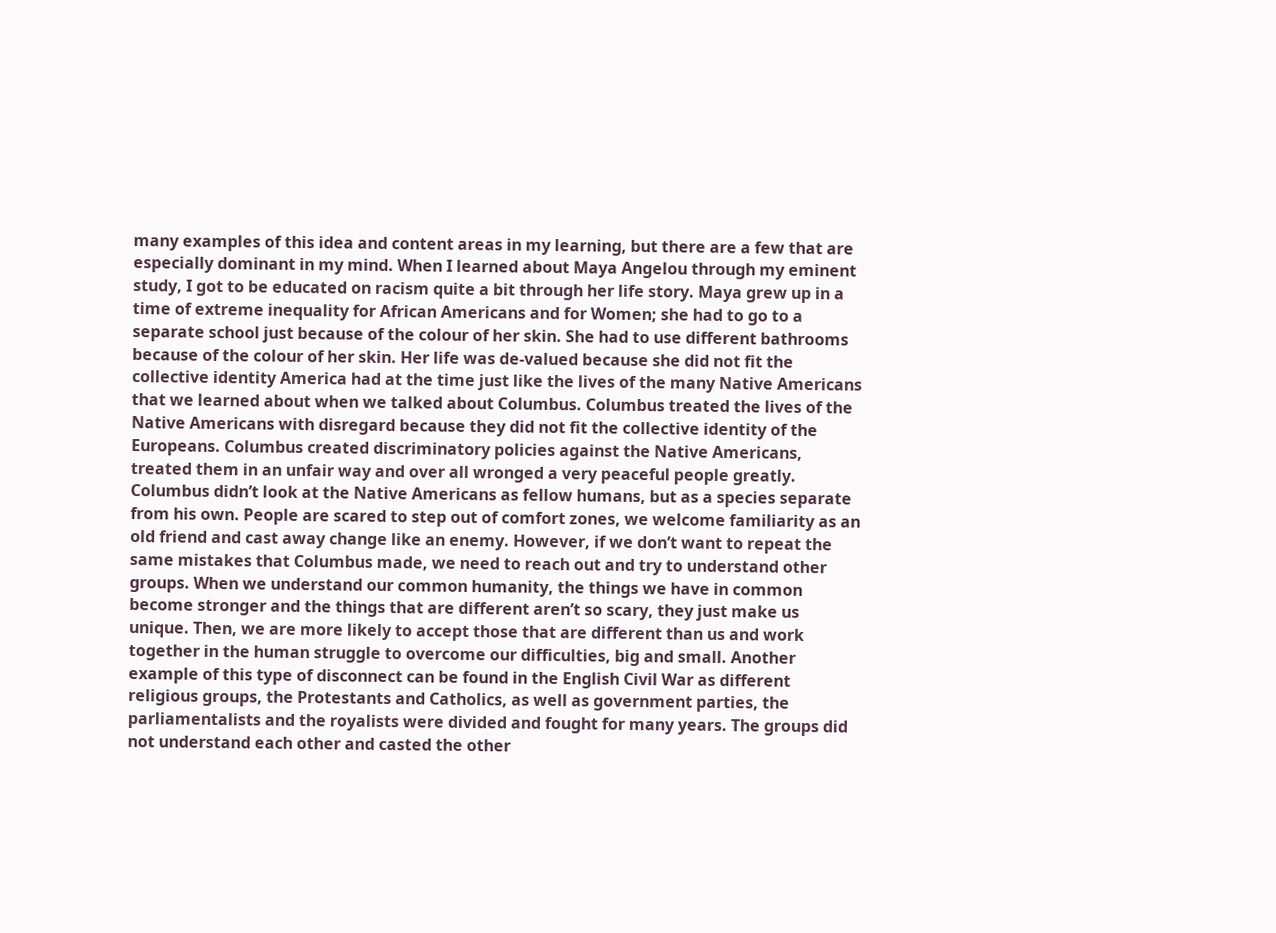many examples of this idea and content areas in my learning, but there are a few that are especially dominant in my mind. When I learned about Maya Angelou through my eminent study, I got to be educated on racism quite a bit through her life story. Maya grew up in a time of extreme inequality for African Americans and for Women; she had to go to a separate school just because of the colour of her skin. She had to use different bathrooms because of the colour of her skin. Her life was de-valued because she did not fit the collective identity America had at the time just like the lives of the many Native Americans that we learned about when we talked about Columbus. Columbus treated the lives of the Native Americans with disregard because they did not fit the collective identity of the Europeans. Columbus created discriminatory policies against the Native Americans, treated them in an unfair way and over all wronged a very peaceful people greatly. Columbus didn’t look at the Native Americans as fellow humans, but as a species separate from his own. People are scared to step out of comfort zones, we welcome familiarity as an old friend and cast away change like an enemy. However, if we don’t want to repeat the same mistakes that Columbus made, we need to reach out and try to understand other groups. When we understand our common humanity, the things we have in common become stronger and the things that are different aren’t so scary, they just make us unique. Then, we are more likely to accept those that are different than us and work together in the human struggle to overcome our difficulties, big and small. Another example of this type of disconnect can be found in the English Civil War as different religious groups, the Protestants and Catholics, as well as government parties, the parliamentalists and the royalists were divided and fought for many years. The groups did not understand each other and casted the other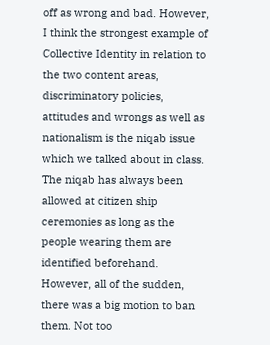off as wrong and bad. However, I think the strongest example of Collective Identity in relation to the two content areas, discriminatory policies, attitudes and wrongs as well as nationalism is the niqab issue which we talked about in class. The niqab has always been allowed at citizen ship ceremonies as long as the people wearing them are identified beforehand. However, all of the sudden, there was a big motion to ban them. Not too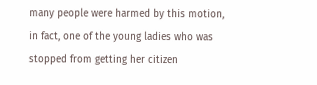many people were harmed by this motion, in fact, one of the young ladies who was stopped from getting her citizen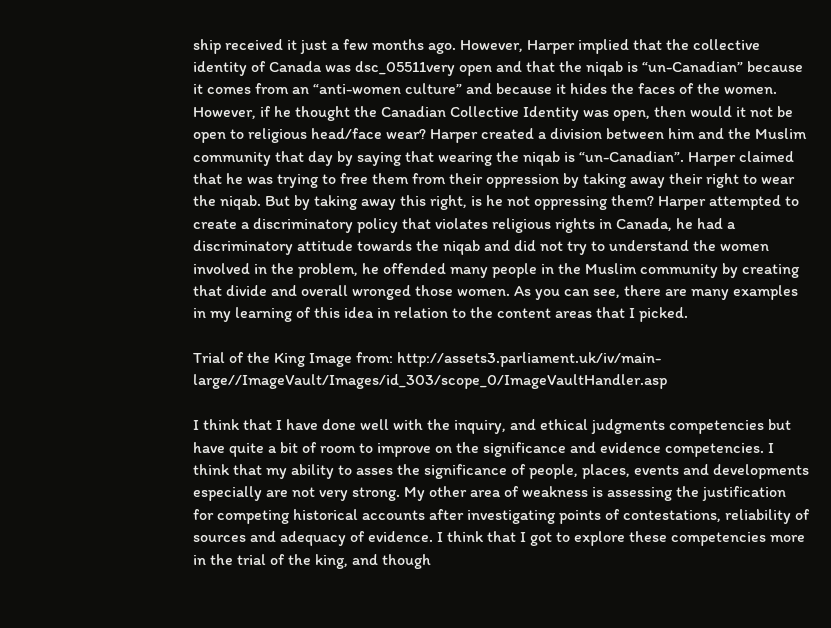ship received it just a few months ago. However, Harper implied that the collective identity of Canada was dsc_05511very open and that the niqab is “un-Canadian” because it comes from an “anti-women culture” and because it hides the faces of the women. However, if he thought the Canadian Collective Identity was open, then would it not be open to religious head/face wear? Harper created a division between him and the Muslim community that day by saying that wearing the niqab is “un-Canadian”. Harper claimed that he was trying to free them from their oppression by taking away their right to wear the niqab. But by taking away this right, is he not oppressing them? Harper attempted to create a discriminatory policy that violates religious rights in Canada, he had a discriminatory attitude towards the niqab and did not try to understand the women involved in the problem, he offended many people in the Muslim community by creating that divide and overall wronged those women. As you can see, there are many examples in my learning of this idea in relation to the content areas that I picked.

Trial of the King Image from: http://assets3.parliament.uk/iv/main-large//ImageVault/Images/id_303/scope_0/ImageVaultHandler.asp

I think that I have done well with the inquiry, and ethical judgments competencies but have quite a bit of room to improve on the significance and evidence competencies. I think that my ability to asses the significance of people, places, events and developments especially are not very strong. My other area of weakness is assessing the justification for competing historical accounts after investigating points of contestations, reliability of sources and adequacy of evidence. I think that I got to explore these competencies more in the trial of the king, and though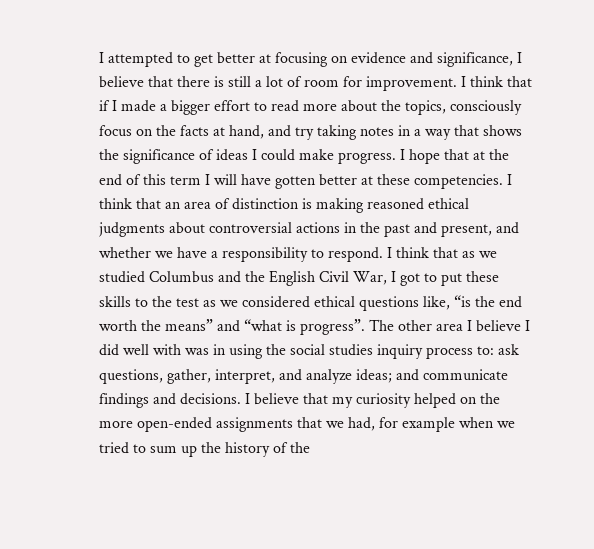I attempted to get better at focusing on evidence and significance, I believe that there is still a lot of room for improvement. I think that if I made a bigger effort to read more about the topics, consciously focus on the facts at hand, and try taking notes in a way that shows the significance of ideas I could make progress. I hope that at the end of this term I will have gotten better at these competencies. I think that an area of distinction is making reasoned ethical judgments about controversial actions in the past and present, and whether we have a responsibility to respond. I think that as we studied Columbus and the English Civil War, I got to put these skills to the test as we considered ethical questions like, “is the end worth the means” and “what is progress”. The other area I believe I did well with was in using the social studies inquiry process to: ask questions, gather, interpret, and analyze ideas; and communicate findings and decisions. I believe that my curiosity helped on the more open-ended assignments that we had, for example when we tried to sum up the history of the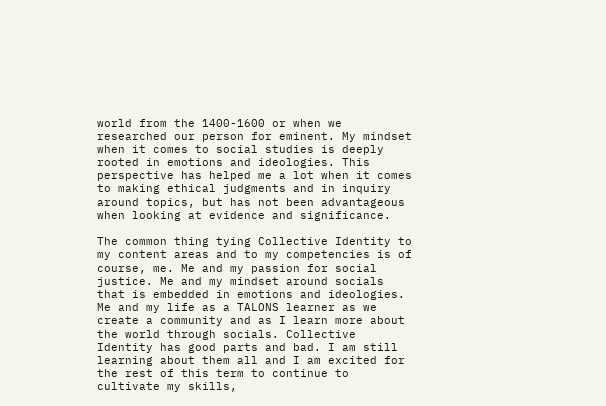world from the 1400-1600 or when we researched our person for eminent. My mindset when it comes to social studies is deeply rooted in emotions and ideologies. This perspective has helped me a lot when it comes to making ethical judgments and in inquiry around topics, but has not been advantageous when looking at evidence and significance.

The common thing tying Collective Identity to my content areas and to my competencies is of course, me. Me and my passion for social justice. Me and my mindset around socials that is embedded in emotions and ideologies. Me and my life as a TALONS learner as we create a community and as I learn more about the world through socials. Collective Identity has good parts and bad. I am still learning about them all and I am excited for the rest of this term to continue to cultivate my skills,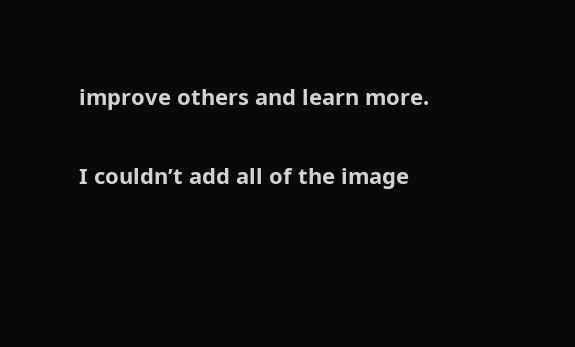improve others and learn more.

I couldn’t add all of the image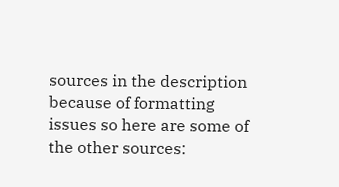sources in the description because of formatting issues so here are some of the other sources: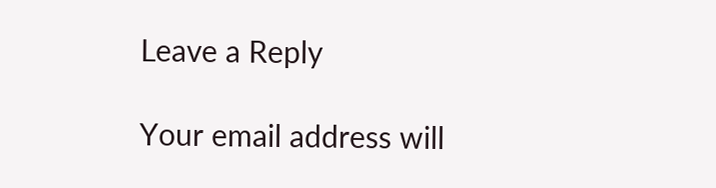Leave a Reply

Your email address will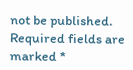not be published. Required fields are marked *